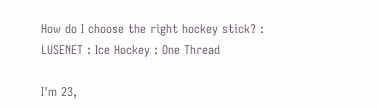How do I choose the right hockey stick? : LUSENET : Ice Hockey : One Thread

I'm 23,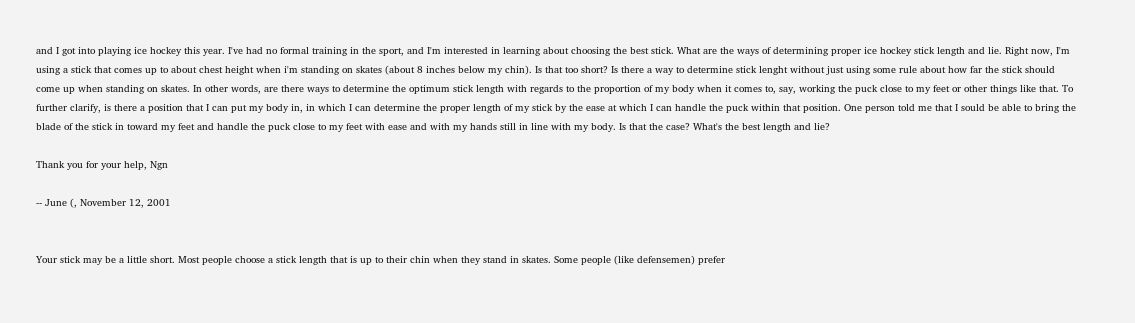and I got into playing ice hockey this year. I've had no formal training in the sport, and I'm interested in learning about choosing the best stick. What are the ways of determining proper ice hockey stick length and lie. Right now, I'm using a stick that comes up to about chest height when i'm standing on skates (about 8 inches below my chin). Is that too short? Is there a way to determine stick lenght without just using some rule about how far the stick should come up when standing on skates. In other words, are there ways to determine the optimum stick length with regards to the proportion of my body when it comes to, say, working the puck close to my feet or other things like that. To further clarify, is there a position that I can put my body in, in which I can determine the proper length of my stick by the ease at which I can handle the puck within that position. One person told me that I sould be able to bring the blade of the stick in toward my feet and handle the puck close to my feet with ease and with my hands still in line with my body. Is that the case? What's the best length and lie?

Thank you for your help, Ngn

-- June (, November 12, 2001


Your stick may be a little short. Most people choose a stick length that is up to their chin when they stand in skates. Some people (like defensemen) prefer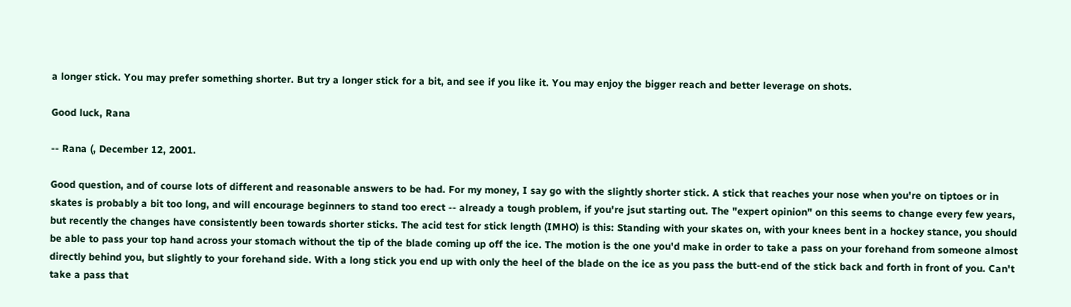a longer stick. You may prefer something shorter. But try a longer stick for a bit, and see if you like it. You may enjoy the bigger reach and better leverage on shots.

Good luck, Rana

-- Rana (, December 12, 2001.

Good question, and of course lots of different and reasonable answers to be had. For my money, I say go with the slightly shorter stick. A stick that reaches your nose when you're on tiptoes or in skates is probably a bit too long, and will encourage beginners to stand too erect -- already a tough problem, if you're jsut starting out. The "expert opinion" on this seems to change every few years, but recently the changes have consistently been towards shorter sticks. The acid test for stick length (IMHO) is this: Standing with your skates on, with your knees bent in a hockey stance, you should be able to pass your top hand across your stomach without the tip of the blade coming up off the ice. The motion is the one you'd make in order to take a pass on your forehand from someone almost directly behind you, but slightly to your forehand side. With a long stick you end up with only the heel of the blade on the ice as you pass the butt-end of the stick back and forth in front of you. Can't take a pass that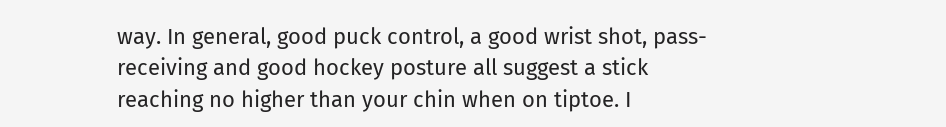way. In general, good puck control, a good wrist shot, pass-receiving and good hockey posture all suggest a stick reaching no higher than your chin when on tiptoe. I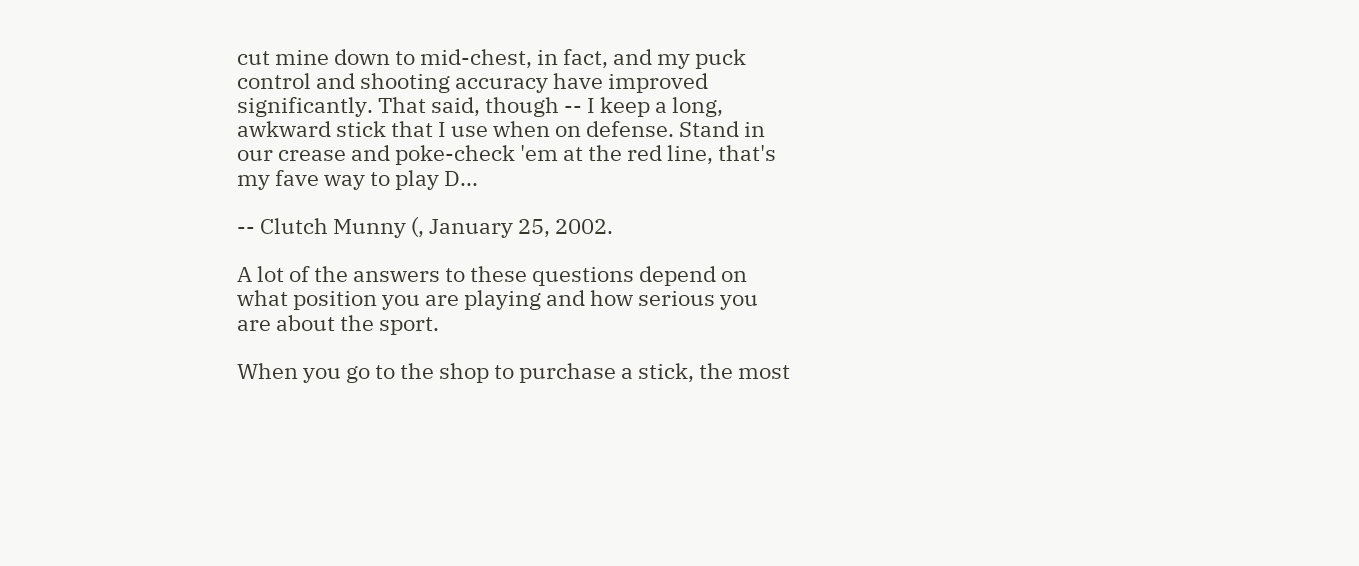cut mine down to mid-chest, in fact, and my puck control and shooting accuracy have improved significantly. That said, though -- I keep a long, awkward stick that I use when on defense. Stand in our crease and poke-check 'em at the red line, that's my fave way to play D...

-- Clutch Munny (, January 25, 2002.

A lot of the answers to these questions depend on what position you are playing and how serious you are about the sport.

When you go to the shop to purchase a stick, the most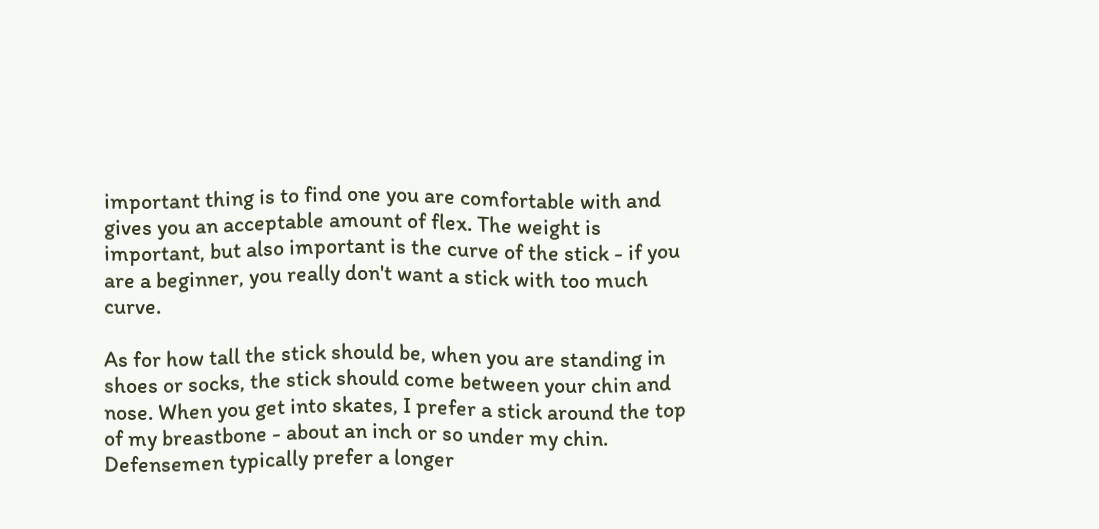important thing is to find one you are comfortable with and gives you an acceptable amount of flex. The weight is important, but also important is the curve of the stick - if you are a beginner, you really don't want a stick with too much curve.

As for how tall the stick should be, when you are standing in shoes or socks, the stick should come between your chin and nose. When you get into skates, I prefer a stick around the top of my breastbone - about an inch or so under my chin. Defensemen typically prefer a longer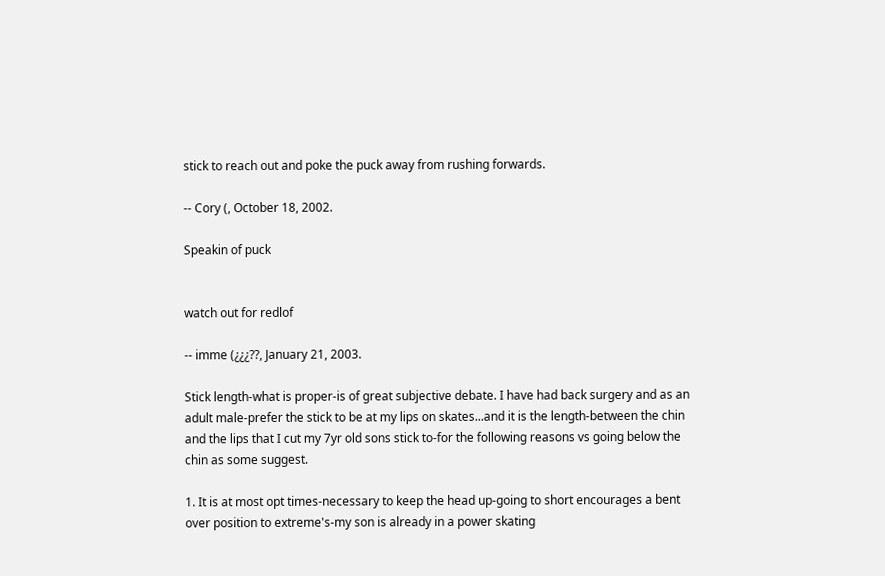stick to reach out and poke the puck away from rushing forwards.

-- Cory (, October 18, 2002.

Speakin of puck


watch out for redlof

-- imme (¿¿¿??, January 21, 2003.

Stick length-what is proper-is of great subjective debate. I have had back surgery and as an adult male-prefer the stick to be at my lips on skates...and it is the length-between the chin and the lips that I cut my 7yr old sons stick to-for the following reasons vs going below the chin as some suggest.

1. It is at most opt times-necessary to keep the head up-going to short encourages a bent over position to extreme's-my son is already in a power skating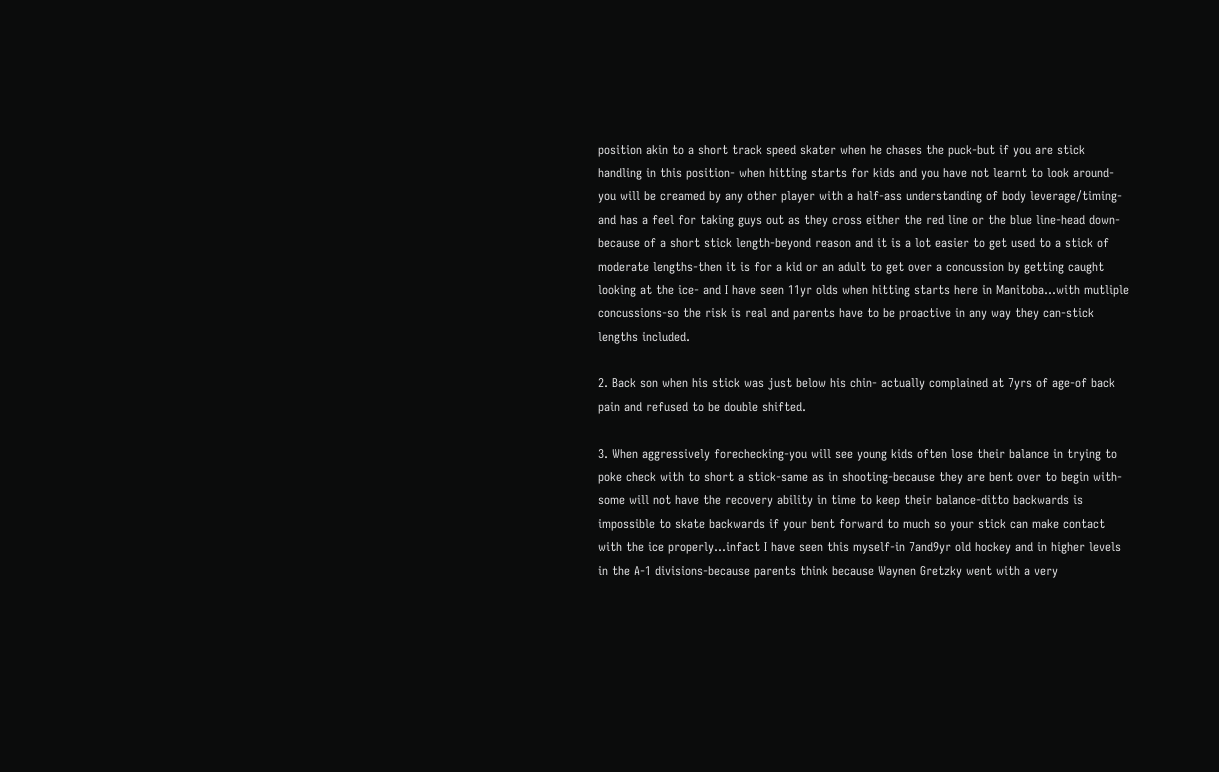position akin to a short track speed skater when he chases the puck-but if you are stick handling in this position- when hitting starts for kids and you have not learnt to look around- you will be creamed by any other player with a half-ass understanding of body leverage/timing-and has a feel for taking guys out as they cross either the red line or the blue line-head down- because of a short stick length-beyond reason and it is a lot easier to get used to a stick of moderate lengths-then it is for a kid or an adult to get over a concussion by getting caught looking at the ice- and I have seen 11yr olds when hitting starts here in Manitoba...with mutliple concussions-so the risk is real and parents have to be proactive in any way they can-stick lengths included.

2. Back son when his stick was just below his chin- actually complained at 7yrs of age-of back pain and refused to be double shifted.

3. When aggressively forechecking-you will see young kids often lose their balance in trying to poke check with to short a stick-same as in shooting-because they are bent over to begin with-some will not have the recovery ability in time to keep their balance-ditto backwards is impossible to skate backwards if your bent forward to much so your stick can make contact with the ice properly...infact I have seen this myself-in 7and9yr old hockey and in higher levels in the A-1 divisions-because parents think because Waynen Gretzky went with a very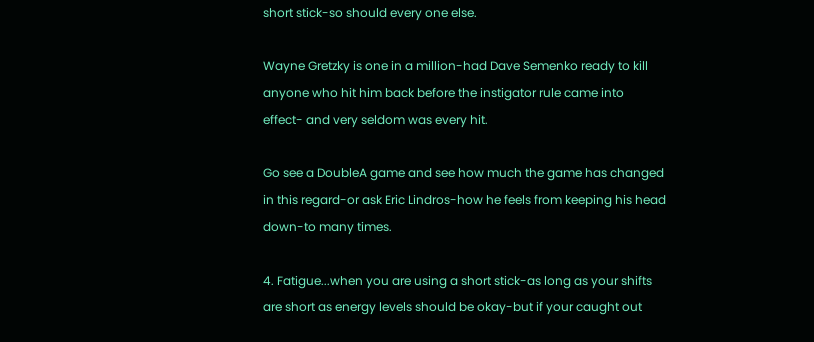short stick-so should every one else.

Wayne Gretzky is one in a million-had Dave Semenko ready to kill anyone who hit him back before the instigator rule came into effect- and very seldom was every hit.

Go see a DoubleA game and see how much the game has changed in this regard-or ask Eric Lindros-how he feels from keeping his head down-to many times.

4. Fatigue...when you are using a short stick-as long as your shifts are short as energy levels should be okay-but if your caught out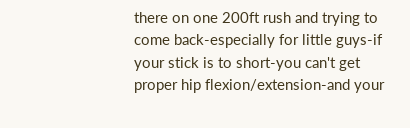there on one 200ft rush and trying to come back-especially for little guys-if your stick is to short-you can't get proper hip flexion/extension-and your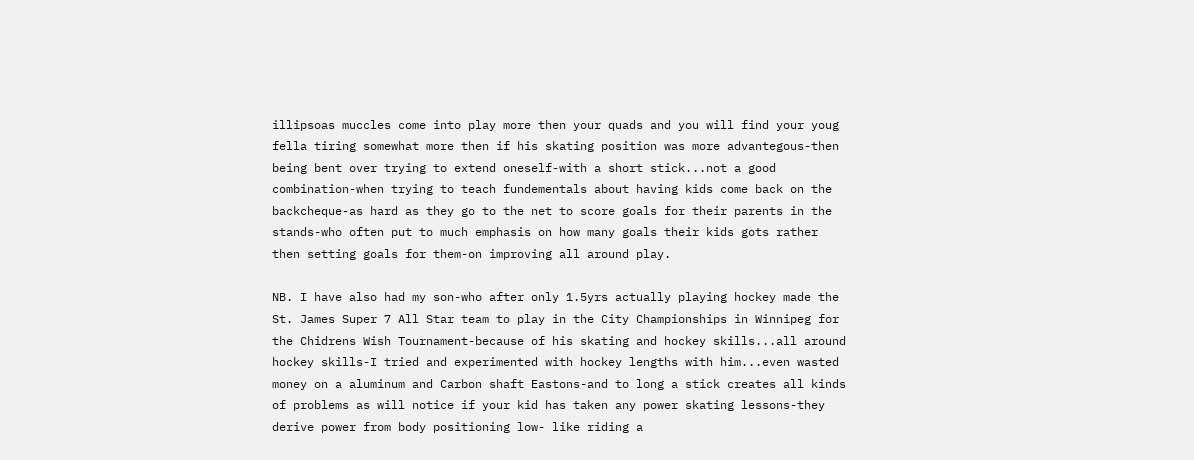illipsoas muccles come into play more then your quads and you will find your youg fella tiring somewhat more then if his skating position was more advantegous-then being bent over trying to extend oneself-with a short stick...not a good combination-when trying to teach fundementals about having kids come back on the backcheque-as hard as they go to the net to score goals for their parents in the stands-who often put to much emphasis on how many goals their kids gots rather then setting goals for them-on improving all around play.

NB. I have also had my son-who after only 1.5yrs actually playing hockey made the St. James Super 7 All Star team to play in the City Championships in Winnipeg for the Chidrens Wish Tournament-because of his skating and hockey skills...all around hockey skills-I tried and experimented with hockey lengths with him...even wasted money on a aluminum and Carbon shaft Eastons-and to long a stick creates all kinds of problems as will notice if your kid has taken any power skating lessons-they derive power from body positioning low- like riding a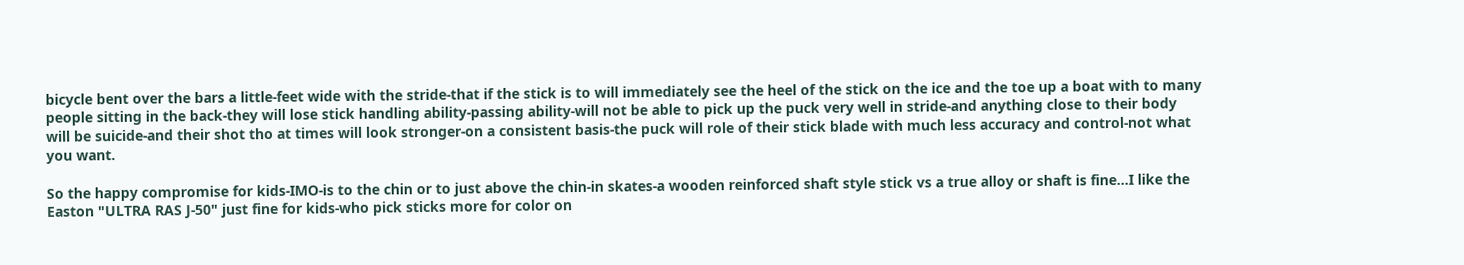bicycle bent over the bars a little-feet wide with the stride-that if the stick is to will immediately see the heel of the stick on the ice and the toe up a boat with to many people sitting in the back-they will lose stick handling ability-passing ability-will not be able to pick up the puck very well in stride-and anything close to their body will be suicide-and their shot tho at times will look stronger-on a consistent basis-the puck will role of their stick blade with much less accuracy and control-not what you want.

So the happy compromise for kids-IMO-is to the chin or to just above the chin-in skates-a wooden reinforced shaft style stick vs a true alloy or shaft is fine...I like the Easton "ULTRA RAS J-50" just fine for kids-who pick sticks more for color on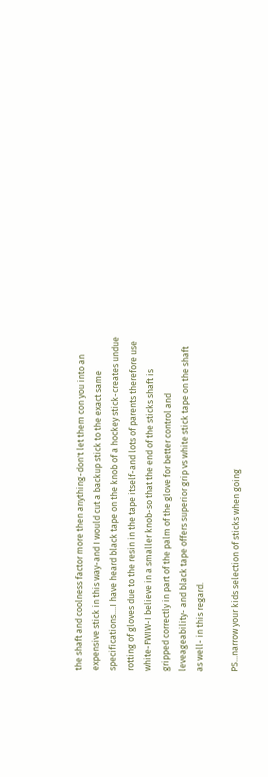the shaft and coolness factor more then anything-don't let them con you into an expensive stick in this way-and I would cut a backup stick to the exact same specifications....I have heard black tape on the knob of a hockey stick-creates undue rotting of gloves due to the resin in the tape itself-and lots of parents therefore use white-FWIW-I believe in a smaller knob-so that the end of the sticks shaft is gripped correctly in part of the palm of the glove for better control and leveageability- and black tape offers superior grip vs white stick tape on the shaft as well- in this regard.

PS...narrow your kids selection of sticks when going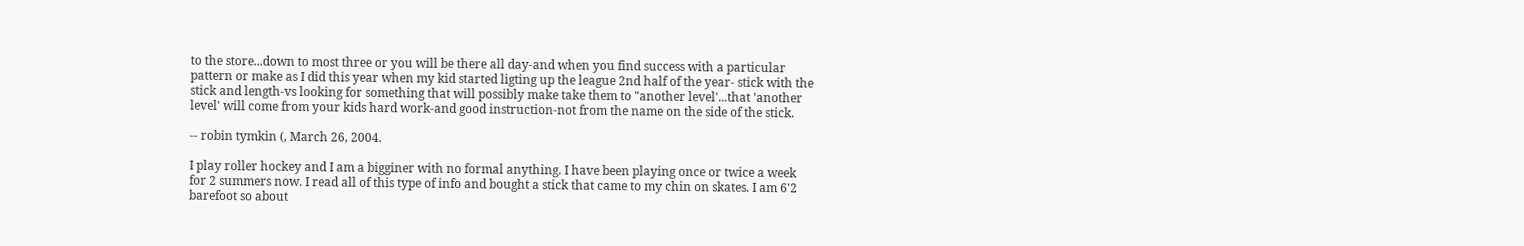to the store...down to most three or you will be there all day-and when you find success with a particular pattern or make as I did this year when my kid started ligting up the league 2nd half of the year- stick with the stick and length-vs looking for something that will possibly make take them to "another level'...that 'another level' will come from your kids hard work-and good instruction-not from the name on the side of the stick.

-- robin tymkin (, March 26, 2004.

I play roller hockey and I am a bigginer with no formal anything. I have been playing once or twice a week for 2 summers now. I read all of this type of info and bought a stick that came to my chin on skates. I am 6'2 barefoot so about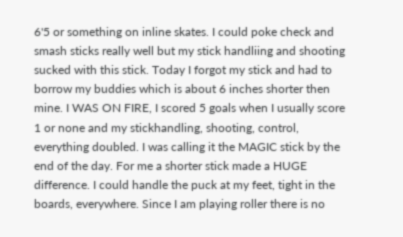6'5 or something on inline skates. I could poke check and smash sticks really well but my stick handliing and shooting sucked with this stick. Today I forgot my stick and had to borrow my buddies which is about 6 inches shorter then mine. I WAS ON FIRE, I scored 5 goals when I usually score 1 or none and my stickhandling, shooting, control, everything doubled. I was calling it the MAGIC stick by the end of the day. For me a shorter stick made a HUGE difference. I could handle the puck at my feet, tight in the boards, everywhere. Since I am playing roller there is no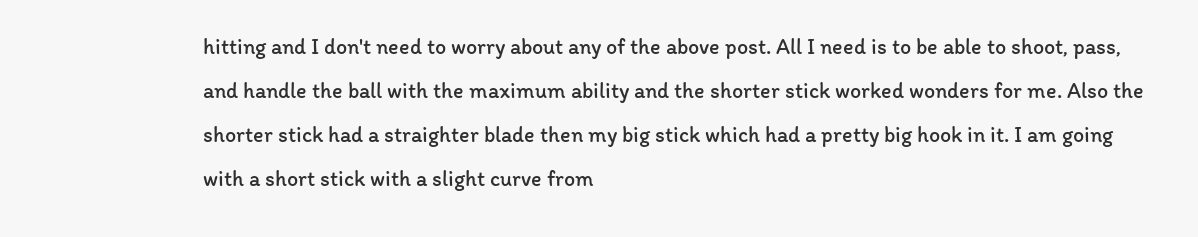hitting and I don't need to worry about any of the above post. All I need is to be able to shoot, pass, and handle the ball with the maximum ability and the shorter stick worked wonders for me. Also the shorter stick had a straighter blade then my big stick which had a pretty big hook in it. I am going with a short stick with a slight curve from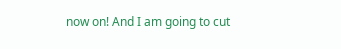now on! And I am going to cut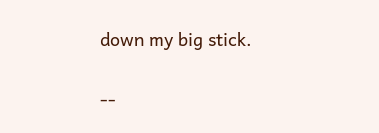down my big stick.


--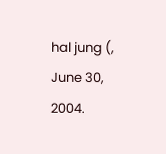hal jung (, June 30, 2004.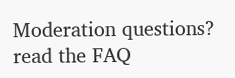Moderation questions? read the FAQ